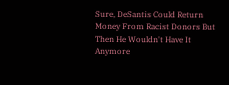Sure, DeSantis Could Return Money From Racist Donors But Then He Wouldn't Have It Anymore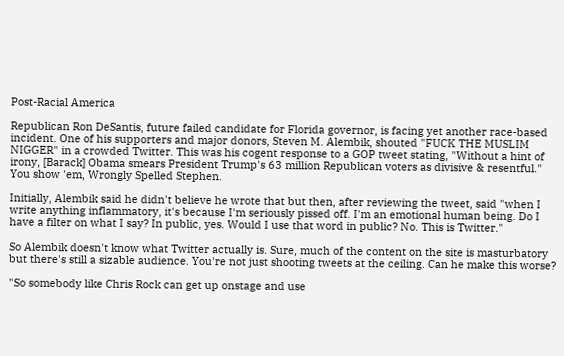Post-Racial America

Republican Ron DeSantis, future failed candidate for Florida governor, is facing yet another race-based incident. One of his supporters and major donors, Steven M. Alembik, shouted "FUCK THE MUSLIM NIGGER" in a crowded Twitter. This was his cogent response to a GOP tweet stating, "Without a hint of irony, [Barack] Obama smears President Trump's 63 million Republican voters as divisive & resentful." You show 'em, Wrongly Spelled Stephen.

Initially, Alembik said he didn't believe he wrote that but then, after reviewing the tweet, said "when I write anything inflammatory, it's because I'm seriously pissed off. I'm an emotional human being. Do I have a filter on what I say? In public, yes. Would I use that word in public? No. This is Twitter."

So Alembik doesn't know what Twitter actually is. Sure, much of the content on the site is masturbatory but there's still a sizable audience. You're not just shooting tweets at the ceiling. Can he make this worse?

"So somebody like Chris Rock can get up onstage and use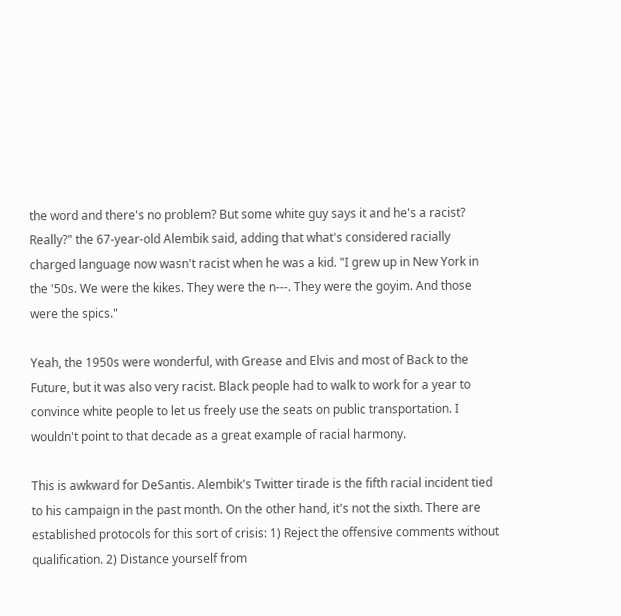the word and there's no problem? But some white guy says it and he's a racist? Really?" the 67-year-old Alembik said, adding that what's considered racially charged language now wasn't racist when he was a kid. "I grew up in New York in the '50s. We were the kikes. They were the n---. They were the goyim. And those were the spics."

Yeah, the 1950s were wonderful, with Grease and Elvis and most of Back to the Future, but it was also very racist. Black people had to walk to work for a year to convince white people to let us freely use the seats on public transportation. I wouldn't point to that decade as a great example of racial harmony.

This is awkward for DeSantis. Alembik's Twitter tirade is the fifth racial incident tied to his campaign in the past month. On the other hand, it's not the sixth. There are established protocols for this sort of crisis: 1) Reject the offensive comments without qualification. 2) Distance yourself from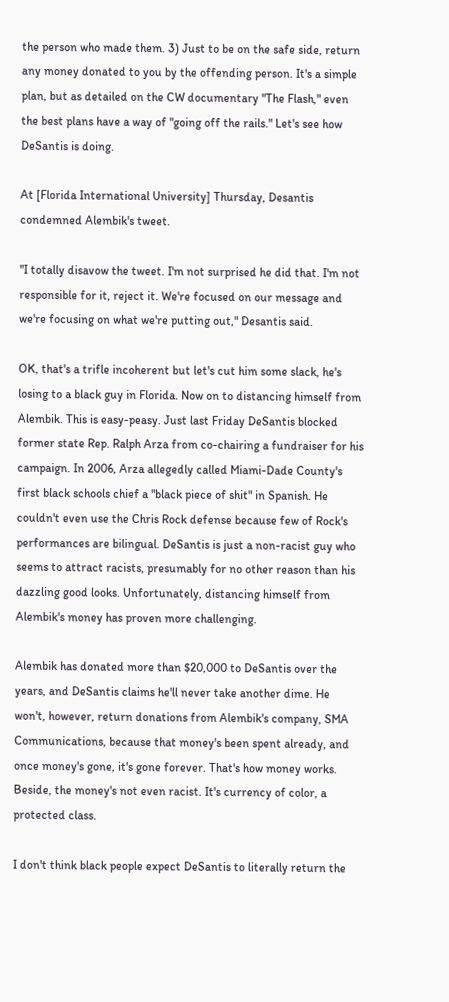the person who made them. 3) Just to be on the safe side, return any money donated to you by the offending person. It's a simple plan, but as detailed on the CW documentary "The Flash," even the best plans have a way of "going off the rails." Let's see how DeSantis is doing.

At [Florida International University] Thursday, Desantis condemned Alembik's tweet.

"I totally disavow the tweet. I'm not surprised he did that. I'm not responsible for it, reject it. We're focused on our message and we're focusing on what we're putting out," Desantis said.

OK, that's a trifle incoherent but let's cut him some slack, he's losing to a black guy in Florida. Now on to distancing himself from Alembik. This is easy-peasy. Just last Friday DeSantis blocked former state Rep. Ralph Arza from co-chairing a fundraiser for his campaign. In 2006, Arza allegedly called Miami-Dade County's first black schools chief a "black piece of shit" in Spanish. He couldn't even use the Chris Rock defense because few of Rock's performances are bilingual. DeSantis is just a non-racist guy who seems to attract racists, presumably for no other reason than his dazzling good looks. Unfortunately, distancing himself from Alembik's money has proven more challenging.

Alembik has donated more than $20,000 to DeSantis over the years, and DeSantis claims he'll never take another dime. He won't, however, return donations from Alembik's company, SMA Communications, because that money's been spent already, and once money's gone, it's gone forever. That's how money works. Beside, the money's not even racist. It's currency of color, a protected class.

I don't think black people expect DeSantis to literally return the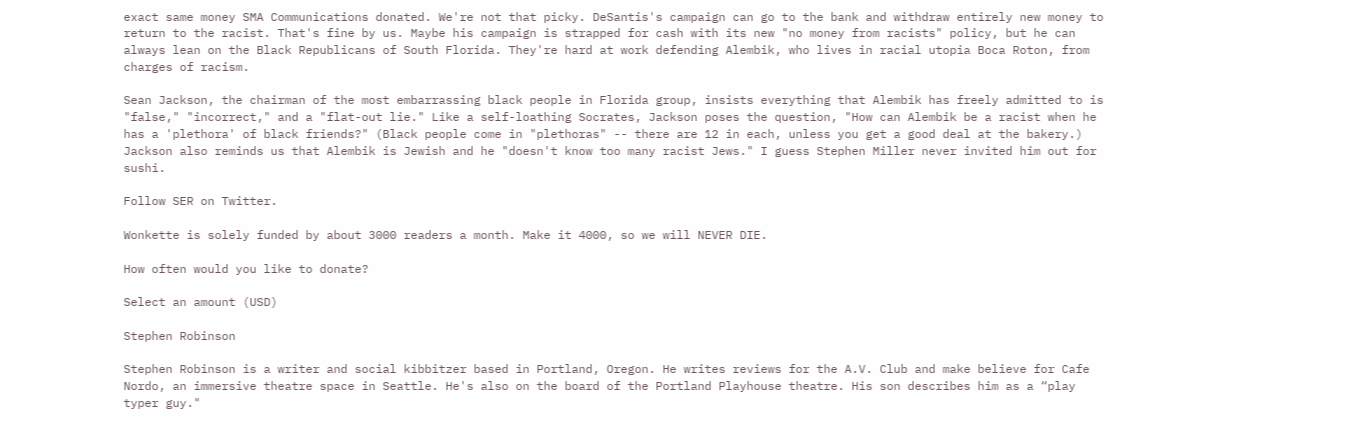exact same money SMA Communications donated. We're not that picky. DeSantis's campaign can go to the bank and withdraw entirely new money to return to the racist. That's fine by us. Maybe his campaign is strapped for cash with its new "no money from racists" policy, but he can always lean on the Black Republicans of South Florida. They're hard at work defending Alembik, who lives in racial utopia Boca Roton, from charges of racism.

Sean Jackson, the chairman of the most embarrassing black people in Florida group, insists everything that Alembik has freely admitted to is "false," "incorrect," and a "flat-out lie." Like a self-loathing Socrates, Jackson poses the question, "How can Alembik be a racist when he has a 'plethora' of black friends?" (Black people come in "plethoras" -- there are 12 in each, unless you get a good deal at the bakery.) Jackson also reminds us that Alembik is Jewish and he "doesn't know too many racist Jews." I guess Stephen Miller never invited him out for sushi.

Follow SER on Twitter.

Wonkette is solely funded by about 3000 readers a month. Make it 4000, so we will NEVER DIE.

How often would you like to donate?

Select an amount (USD)

Stephen Robinson

Stephen Robinson is a writer and social kibbitzer based in Portland, Oregon. He writes reviews for the A.V. Club and make believe for Cafe Nordo, an immersive theatre space in Seattle. He's also on the board of the Portland Playhouse theatre. His son describes him as a “play typer guy."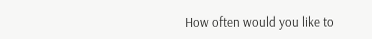How often would you like to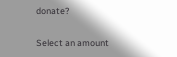donate?

Select an amount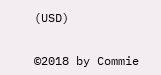(USD)


©2018 by Commie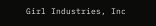Girl Industries, Inc